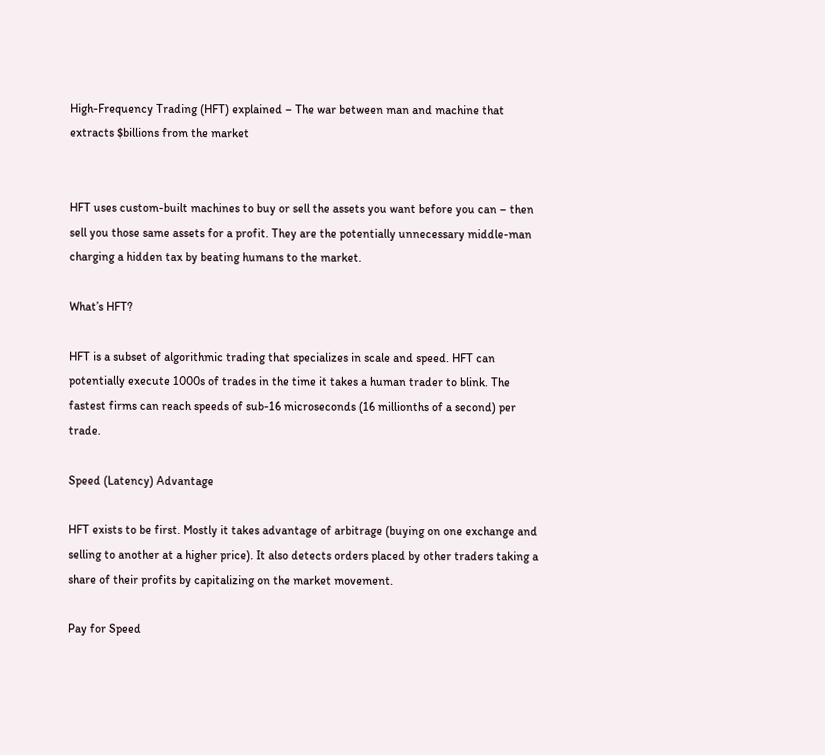High-Frequency Trading (HFT) explained – The war between man and machine that extracts $billions from the market


HFT uses custom-built machines to buy or sell the assets you want before you can – then sell you those same assets for a profit. They are the potentially unnecessary middle-man charging a hidden tax by beating humans to the market.

What’s HFT?

HFT is a subset of algorithmic trading that specializes in scale and speed. HFT can potentially execute 1000s of trades in the time it takes a human trader to blink. The fastest firms can reach speeds of sub-16 microseconds (16 millionths of a second) per trade.

Speed (Latency) Advantage

HFT exists to be first. Mostly it takes advantage of arbitrage (buying on one exchange and selling to another at a higher price). It also detects orders placed by other traders taking a share of their profits by capitalizing on the market movement.

Pay for Speed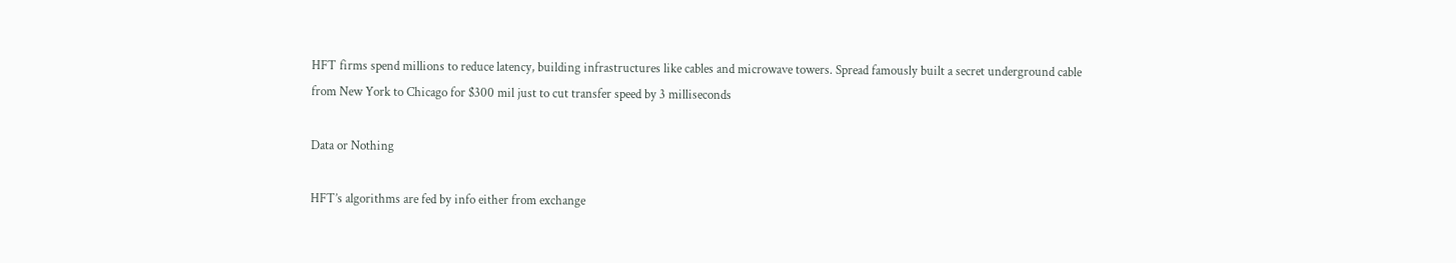HFT firms spend millions to reduce latency, building infrastructures like cables and microwave towers. Spread famously built a secret underground cable from New York to Chicago for $300 mil just to cut transfer speed by 3 milliseconds

Data or Nothing

HFT’s algorithms are fed by info either from exchange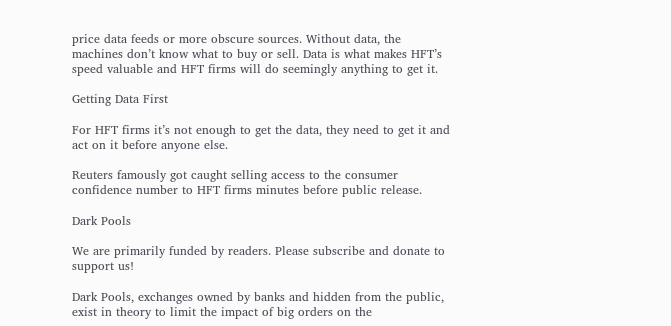price data feeds or more obscure sources. Without data, the machines don’t know what to buy or sell. Data is what makes HFT’s speed valuable and HFT firms will do seemingly anything to get it.

Getting Data First

For HFT firms it’s not enough to get the data, they need to get it and act on it before anyone else.

Reuters famously got caught selling access to the consumer confidence number to HFT firms minutes before public release.

Dark Pools

We are primarily funded by readers. Please subscribe and donate to support us!

Dark Pools, exchanges owned by banks and hidden from the public, exist in theory to limit the impact of big orders on the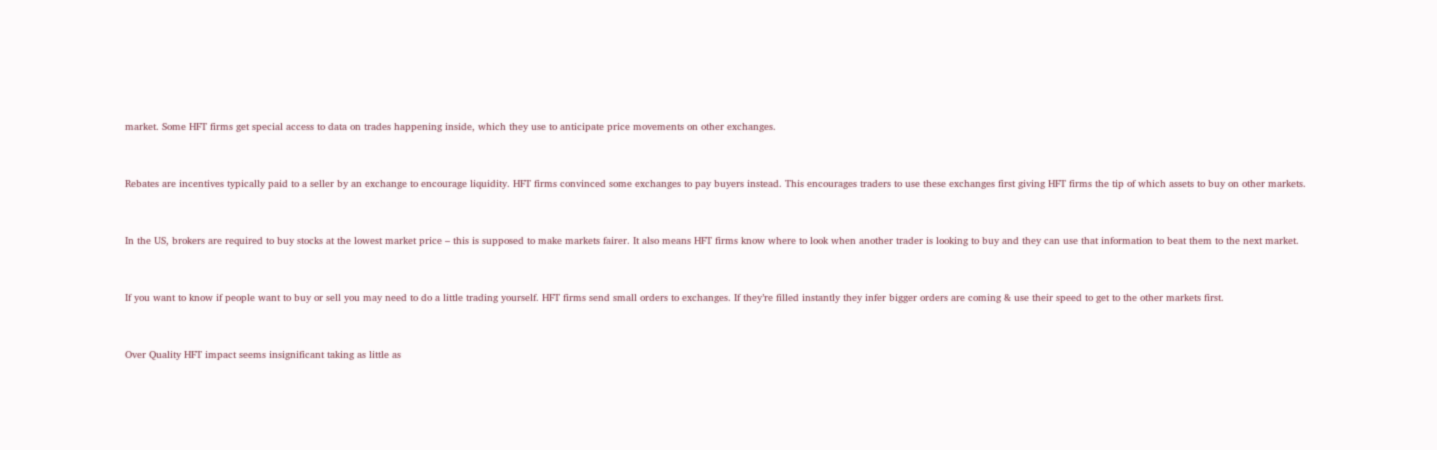market. Some HFT firms get special access to data on trades happening inside, which they use to anticipate price movements on other exchanges.


Rebates are incentives typically paid to a seller by an exchange to encourage liquidity. HFT firms convinced some exchanges to pay buyers instead. This encourages traders to use these exchanges first giving HFT firms the tip of which assets to buy on other markets.


In the US, brokers are required to buy stocks at the lowest market price – this is supposed to make markets fairer. It also means HFT firms know where to look when another trader is looking to buy and they can use that information to beat them to the next market.


If you want to know if people want to buy or sell you may need to do a little trading yourself. HFT firms send small orders to exchanges. If they’re filled instantly they infer bigger orders are coming & use their speed to get to the other markets first.


Over Quality HFT impact seems insignificant taking as little as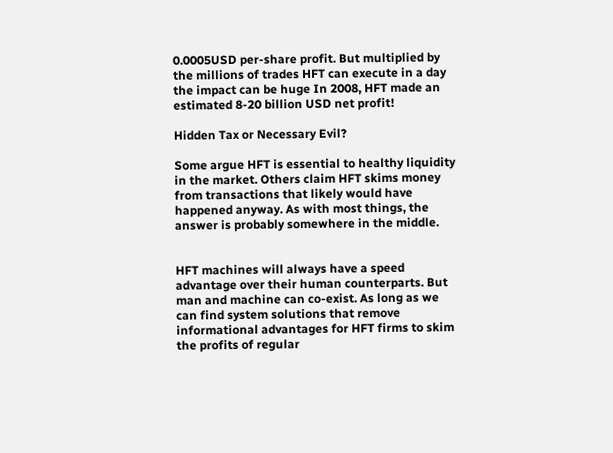0.0005USD per-share profit. But multiplied by the millions of trades HFT can execute in a day the impact can be huge In 2008, HFT made an estimated 8-20 billion USD net profit!

Hidden Tax or Necessary Evil?

Some argue HFT is essential to healthy liquidity in the market. Others claim HFT skims money from transactions that likely would have happened anyway. As with most things, the answer is probably somewhere in the middle.


HFT machines will always have a speed advantage over their human counterparts. But man and machine can co-exist. As long as we can find system solutions that remove informational advantages for HFT firms to skim the profits of regular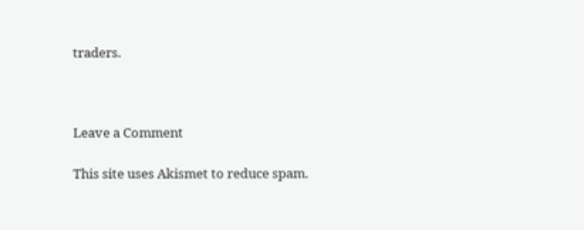traders.



Leave a Comment

This site uses Akismet to reduce spam.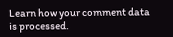Learn how your comment data is processed.